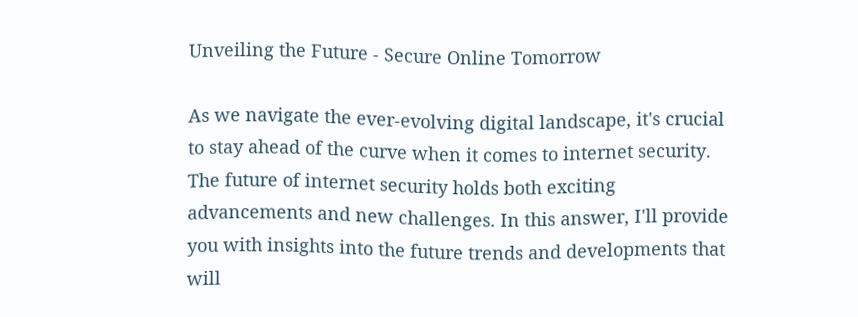Unveiling the Future - Secure Online Tomorrow

As we navigate the ever-evolving digital landscape, it's crucial to stay ahead of the curve when it comes to internet security. The future of internet security holds both exciting advancements and new challenges. In this answer, I'll provide you with insights into the future trends and developments that will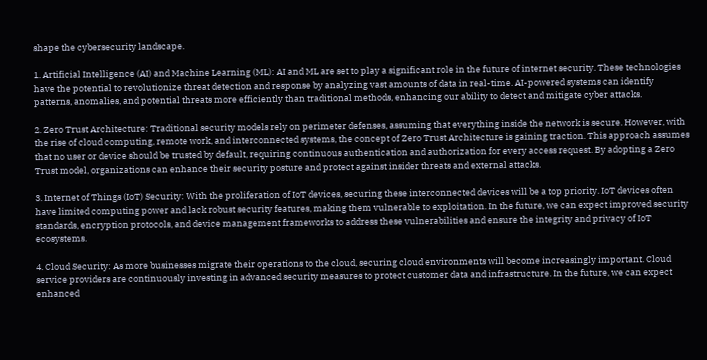shape the cybersecurity landscape.

1. Artificial Intelligence (AI) and Machine Learning (ML): AI and ML are set to play a significant role in the future of internet security. These technologies have the potential to revolutionize threat detection and response by analyzing vast amounts of data in real-time. AI-powered systems can identify patterns, anomalies, and potential threats more efficiently than traditional methods, enhancing our ability to detect and mitigate cyber attacks.

2. Zero Trust Architecture: Traditional security models rely on perimeter defenses, assuming that everything inside the network is secure. However, with the rise of cloud computing, remote work, and interconnected systems, the concept of Zero Trust Architecture is gaining traction. This approach assumes that no user or device should be trusted by default, requiring continuous authentication and authorization for every access request. By adopting a Zero Trust model, organizations can enhance their security posture and protect against insider threats and external attacks.

3. Internet of Things (IoT) Security: With the proliferation of IoT devices, securing these interconnected devices will be a top priority. IoT devices often have limited computing power and lack robust security features, making them vulnerable to exploitation. In the future, we can expect improved security standards, encryption protocols, and device management frameworks to address these vulnerabilities and ensure the integrity and privacy of IoT ecosystems.

4. Cloud Security: As more businesses migrate their operations to the cloud, securing cloud environments will become increasingly important. Cloud service providers are continuously investing in advanced security measures to protect customer data and infrastructure. In the future, we can expect enhanced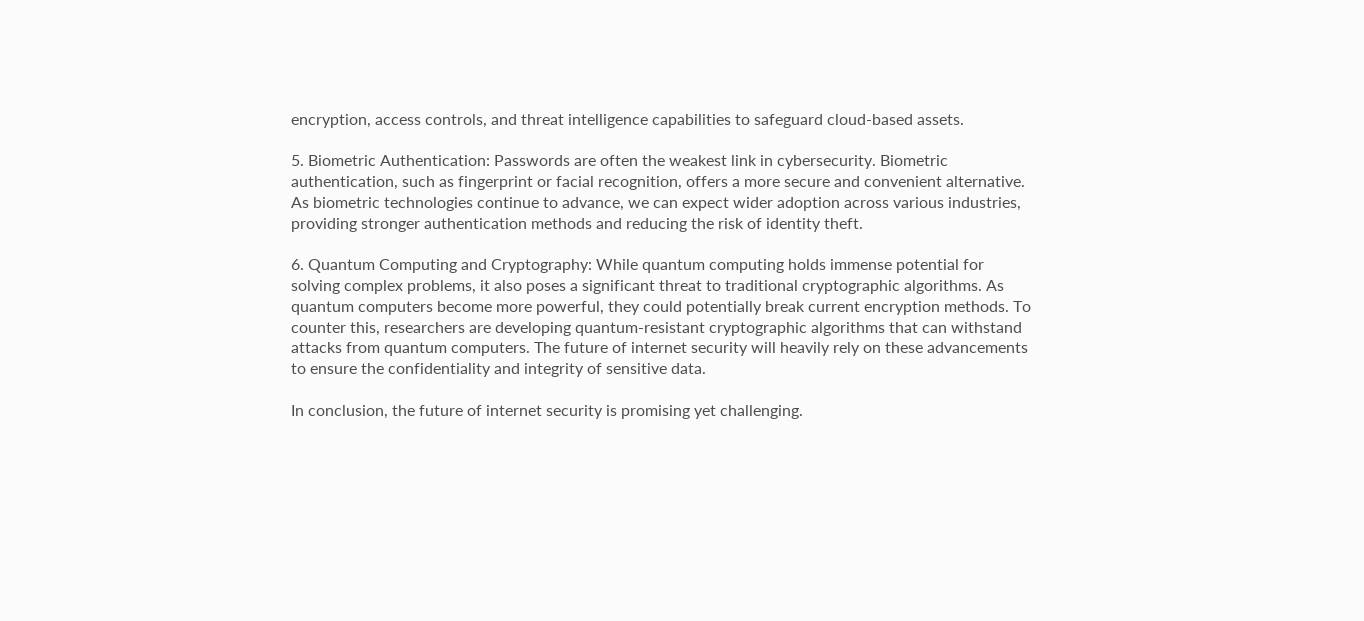encryption, access controls, and threat intelligence capabilities to safeguard cloud-based assets.

5. Biometric Authentication: Passwords are often the weakest link in cybersecurity. Biometric authentication, such as fingerprint or facial recognition, offers a more secure and convenient alternative. As biometric technologies continue to advance, we can expect wider adoption across various industries, providing stronger authentication methods and reducing the risk of identity theft.

6. Quantum Computing and Cryptography: While quantum computing holds immense potential for solving complex problems, it also poses a significant threat to traditional cryptographic algorithms. As quantum computers become more powerful, they could potentially break current encryption methods. To counter this, researchers are developing quantum-resistant cryptographic algorithms that can withstand attacks from quantum computers. The future of internet security will heavily rely on these advancements to ensure the confidentiality and integrity of sensitive data.

In conclusion, the future of internet security is promising yet challenging.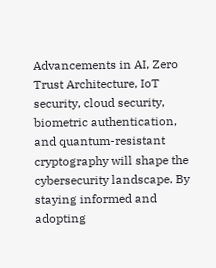Advancements in AI, Zero Trust Architecture, IoT security, cloud security, biometric authentication, and quantum-resistant cryptography will shape the cybersecurity landscape. By staying informed and adopting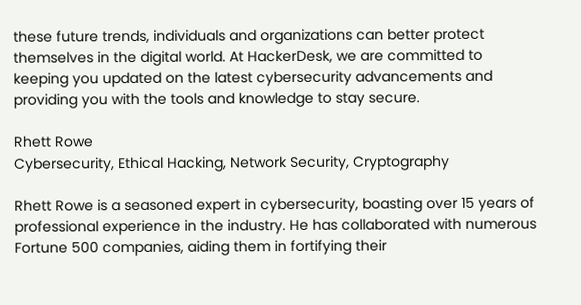these future trends, individuals and organizations can better protect themselves in the digital world. At HackerDesk, we are committed to keeping you updated on the latest cybersecurity advancements and providing you with the tools and knowledge to stay secure.

Rhett Rowe
Cybersecurity, Ethical Hacking, Network Security, Cryptography

Rhett Rowe is a seasoned expert in cybersecurity, boasting over 15 years of professional experience in the industry. He has collaborated with numerous Fortune 500 companies, aiding them in fortifying their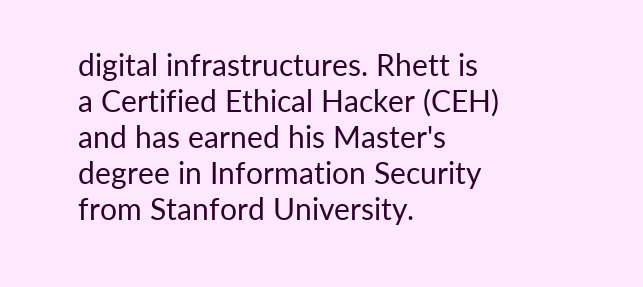digital infrastructures. Rhett is a Certified Ethical Hacker (CEH) and has earned his Master's degree in Information Security from Stanford University.